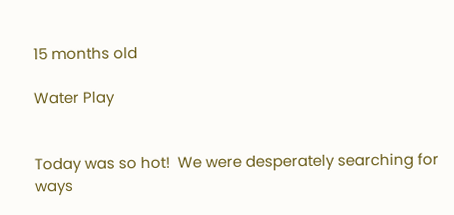15 months old

Water Play


Today was so hot!  We were desperately searching for ways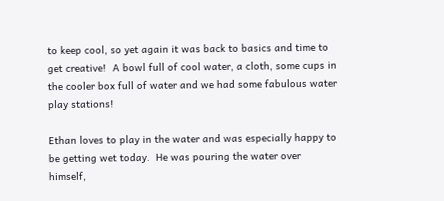to keep cool, so yet again it was back to basics and time to get creative!  A bowl full of cool water, a cloth, some cups in the cooler box full of water and we had some fabulous water play stations!

Ethan loves to play in the water and was especially happy to be getting wet today.  He was pouring the water over himself,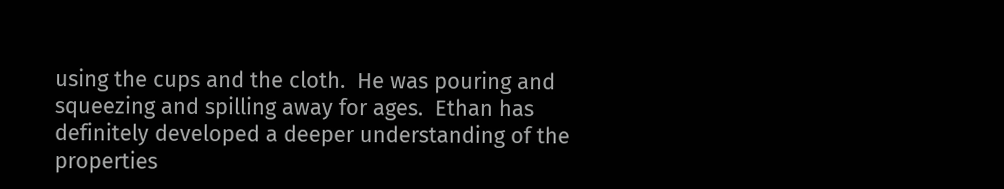using the cups and the cloth.  He was pouring and squeezing and spilling away for ages.  Ethan has definitely developed a deeper understanding of the properties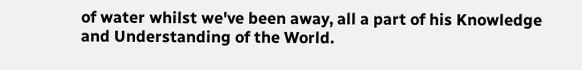of water whilst we've been away, all a part of his Knowledge and Understanding of the World.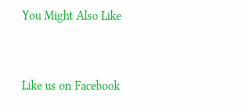You Might Also Like


Like us on Facebook